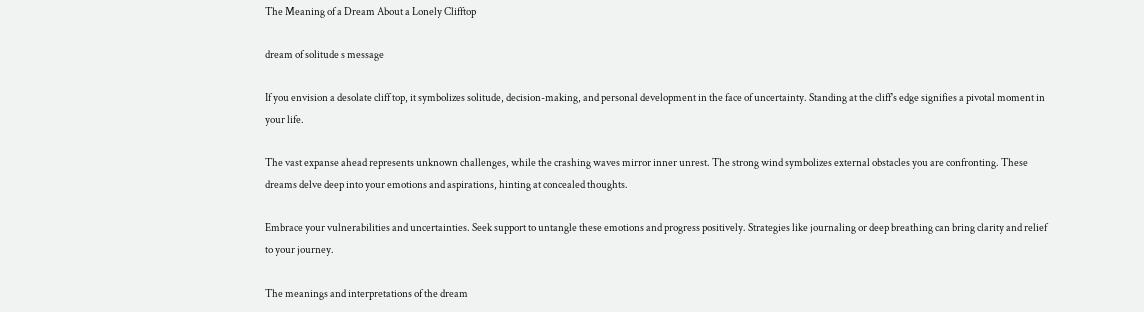The Meaning of a Dream About a Lonely Clifftop

dream of solitude s message

If you envision a desolate cliff top, it symbolizes solitude, decision-making, and personal development in the face of uncertainty. Standing at the cliff's edge signifies a pivotal moment in your life.

The vast expanse ahead represents unknown challenges, while the crashing waves mirror inner unrest. The strong wind symbolizes external obstacles you are confronting. These dreams delve deep into your emotions and aspirations, hinting at concealed thoughts.

Embrace your vulnerabilities and uncertainties. Seek support to untangle these emotions and progress positively. Strategies like journaling or deep breathing can bring clarity and relief to your journey.

The meanings and interpretations of the dream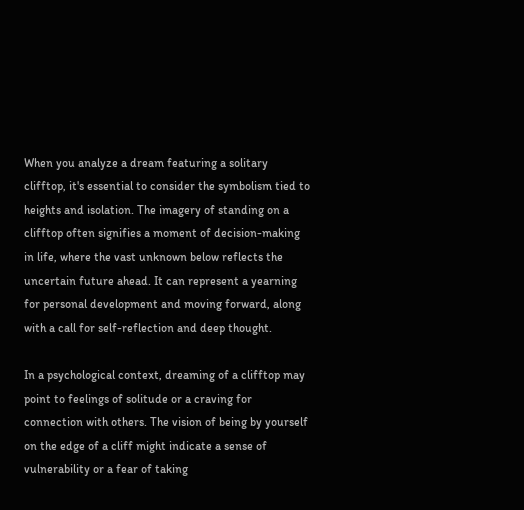When you analyze a dream featuring a solitary clifftop, it's essential to consider the symbolism tied to heights and isolation. The imagery of standing on a clifftop often signifies a moment of decision-making in life, where the vast unknown below reflects the uncertain future ahead. It can represent a yearning for personal development and moving forward, along with a call for self-reflection and deep thought.

In a psychological context, dreaming of a clifftop may point to feelings of solitude or a craving for connection with others. The vision of being by yourself on the edge of a cliff might indicate a sense of vulnerability or a fear of taking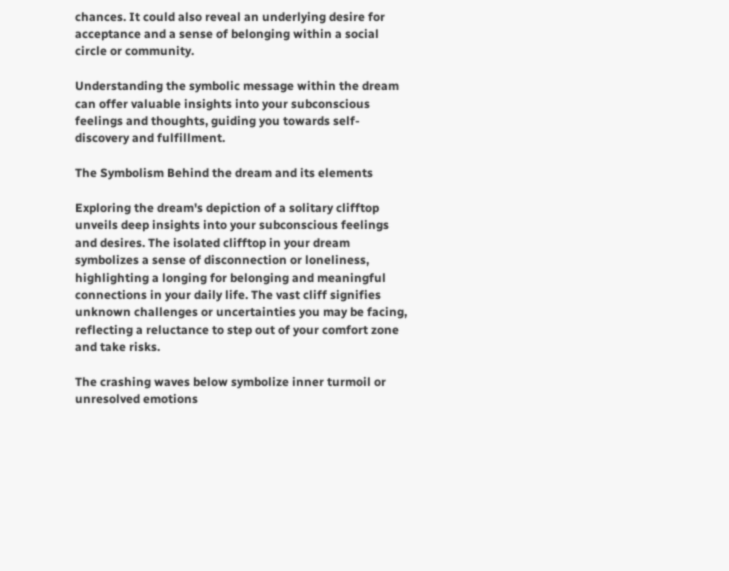chances. It could also reveal an underlying desire for acceptance and a sense of belonging within a social circle or community.

Understanding the symbolic message within the dream can offer valuable insights into your subconscious feelings and thoughts, guiding you towards self-discovery and fulfillment.

The Symbolism Behind the dream and its elements

Exploring the dream's depiction of a solitary clifftop unveils deep insights into your subconscious feelings and desires. The isolated clifftop in your dream symbolizes a sense of disconnection or loneliness, highlighting a longing for belonging and meaningful connections in your daily life. The vast cliff signifies unknown challenges or uncertainties you may be facing, reflecting a reluctance to step out of your comfort zone and take risks.

The crashing waves below symbolize inner turmoil or unresolved emotions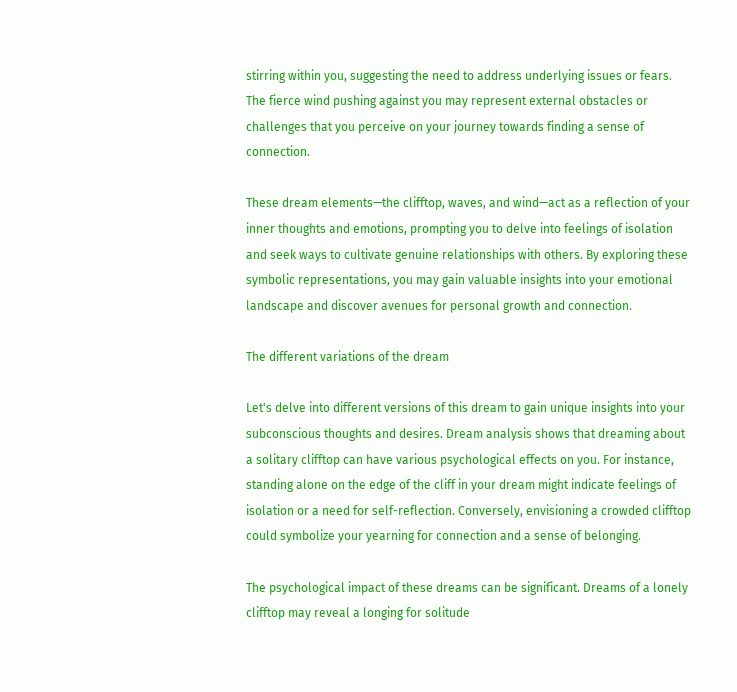stirring within you, suggesting the need to address underlying issues or fears. The fierce wind pushing against you may represent external obstacles or challenges that you perceive on your journey towards finding a sense of connection.

These dream elements—the clifftop, waves, and wind—act as a reflection of your inner thoughts and emotions, prompting you to delve into feelings of isolation and seek ways to cultivate genuine relationships with others. By exploring these symbolic representations, you may gain valuable insights into your emotional landscape and discover avenues for personal growth and connection.

The different variations of the dream

Let's delve into different versions of this dream to gain unique insights into your subconscious thoughts and desires. Dream analysis shows that dreaming about a solitary clifftop can have various psychological effects on you. For instance, standing alone on the edge of the cliff in your dream might indicate feelings of isolation or a need for self-reflection. Conversely, envisioning a crowded clifftop could symbolize your yearning for connection and a sense of belonging.

The psychological impact of these dreams can be significant. Dreams of a lonely clifftop may reveal a longing for solitude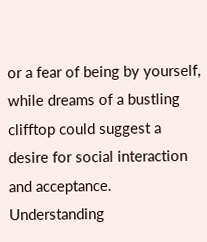or a fear of being by yourself, while dreams of a bustling clifftop could suggest a desire for social interaction and acceptance. Understanding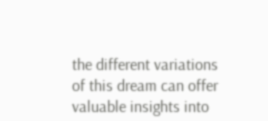the different variations of this dream can offer valuable insights into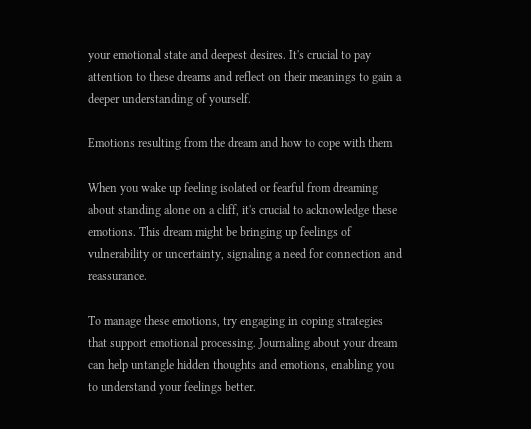your emotional state and deepest desires. It's crucial to pay attention to these dreams and reflect on their meanings to gain a deeper understanding of yourself.

Emotions resulting from the dream and how to cope with them

When you wake up feeling isolated or fearful from dreaming about standing alone on a cliff, it's crucial to acknowledge these emotions. This dream might be bringing up feelings of vulnerability or uncertainty, signaling a need for connection and reassurance.

To manage these emotions, try engaging in coping strategies that support emotional processing. Journaling about your dream can help untangle hidden thoughts and emotions, enabling you to understand your feelings better.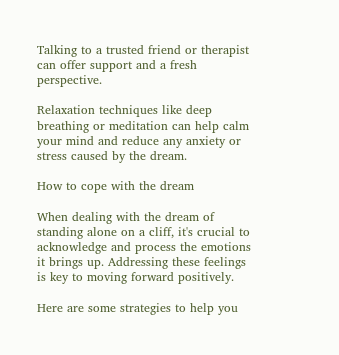Talking to a trusted friend or therapist can offer support and a fresh perspective.

Relaxation techniques like deep breathing or meditation can help calm your mind and reduce any anxiety or stress caused by the dream.

How to cope with the dream

When dealing with the dream of standing alone on a cliff, it's crucial to acknowledge and process the emotions it brings up. Addressing these feelings is key to moving forward positively.

Here are some strategies to help you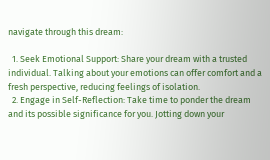navigate through this dream:

  1. Seek Emotional Support: Share your dream with a trusted individual. Talking about your emotions can offer comfort and a fresh perspective, reducing feelings of isolation.
  2. Engage in Self-Reflection: Take time to ponder the dream and its possible significance for you. Jotting down your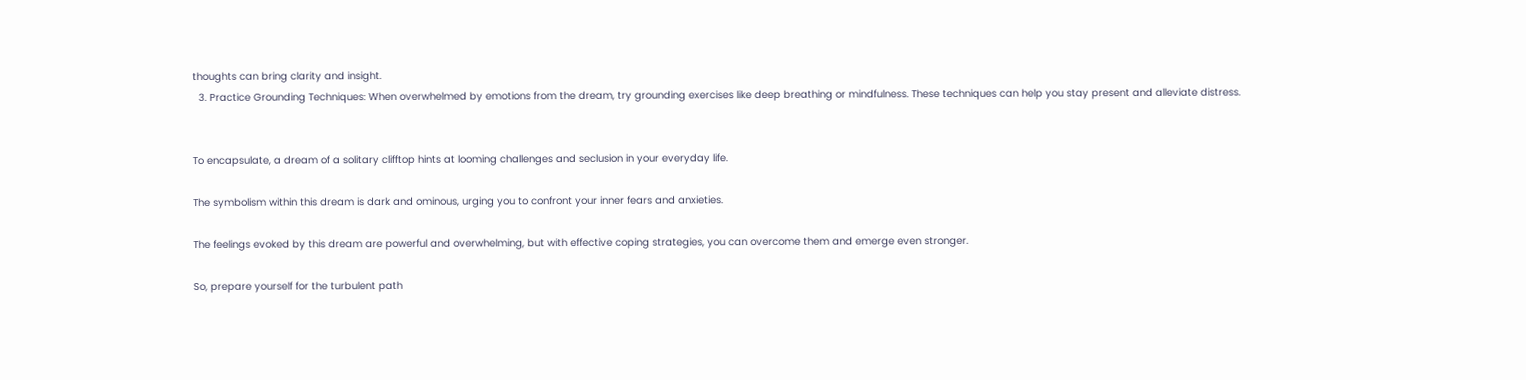thoughts can bring clarity and insight.
  3. Practice Grounding Techniques: When overwhelmed by emotions from the dream, try grounding exercises like deep breathing or mindfulness. These techniques can help you stay present and alleviate distress.


To encapsulate, a dream of a solitary clifftop hints at looming challenges and seclusion in your everyday life.

The symbolism within this dream is dark and ominous, urging you to confront your inner fears and anxieties.

The feelings evoked by this dream are powerful and overwhelming, but with effective coping strategies, you can overcome them and emerge even stronger.

So, prepare yourself for the turbulent path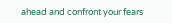ahead and confront your fears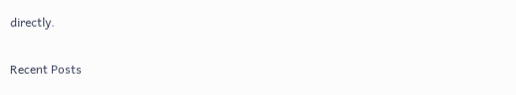directly.

Recent Posts